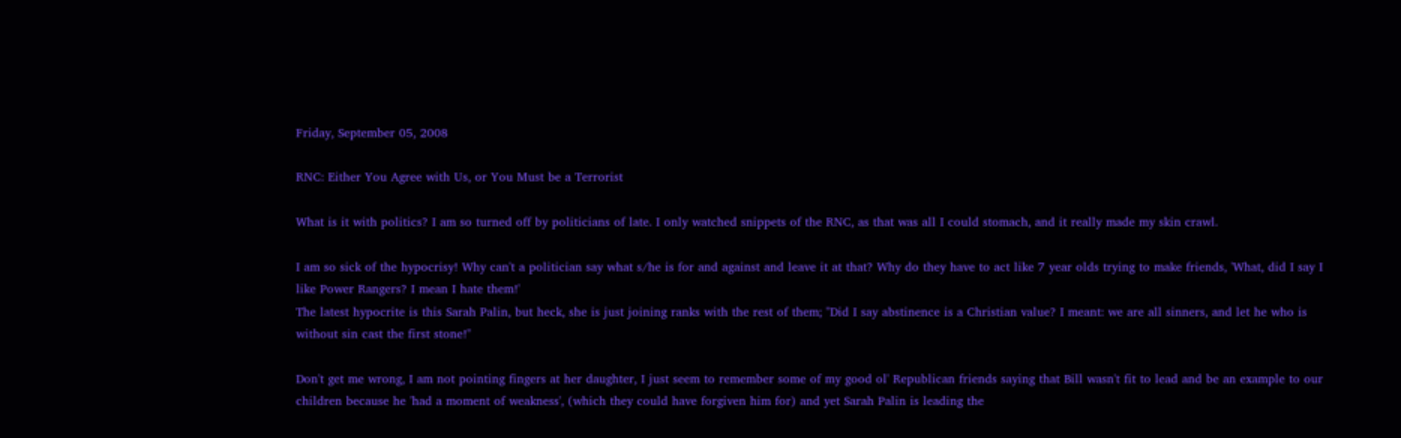Friday, September 05, 2008

RNC: Either You Agree with Us, or You Must be a Terrorist

What is it with politics? I am so turned off by politicians of late. I only watched snippets of the RNC, as that was all I could stomach, and it really made my skin crawl.

I am so sick of the hypocrisy! Why can't a politician say what s/he is for and against and leave it at that? Why do they have to act like 7 year olds trying to make friends, 'What, did I say I like Power Rangers? I mean I hate them!'
The latest hypocrite is this Sarah Palin, but heck, she is just joining ranks with the rest of them; "Did I say abstinence is a Christian value? I meant: we are all sinners, and let he who is without sin cast the first stone!"

Don't get me wrong, I am not pointing fingers at her daughter, I just seem to remember some of my good ol' Republican friends saying that Bill wasn't fit to lead and be an example to our children because he 'had a moment of weakness', (which they could have forgiven him for) and yet Sarah Palin is leading the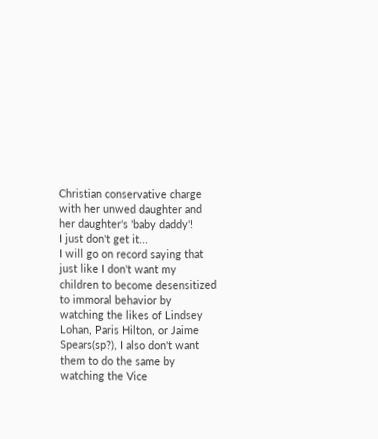Christian conservative charge with her unwed daughter and her daughter's 'baby daddy'!
I just don't get it...
I will go on record saying that just like I don't want my children to become desensitized to immoral behavior by watching the likes of Lindsey Lohan, Paris Hilton, or Jaime Spears(sp?), I also don't want them to do the same by watching the Vice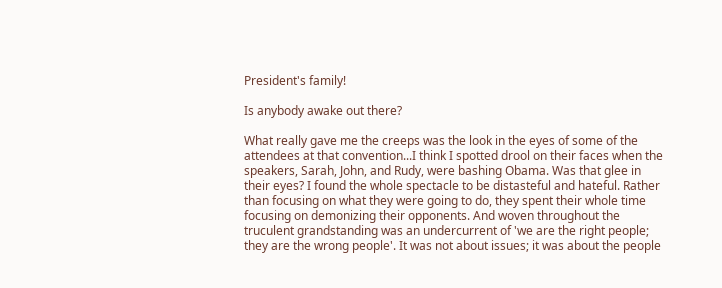President's family!

Is anybody awake out there?

What really gave me the creeps was the look in the eyes of some of the attendees at that convention...I think I spotted drool on their faces when the speakers, Sarah, John, and Rudy, were bashing Obama. Was that glee in their eyes? I found the whole spectacle to be distasteful and hateful. Rather than focusing on what they were going to do, they spent their whole time focusing on demonizing their opponents. And woven throughout the truculent grandstanding was an undercurrent of 'we are the right people; they are the wrong people'. It was not about issues; it was about the people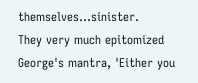themselves...sinister.
They very much epitomized George's mantra, 'Either you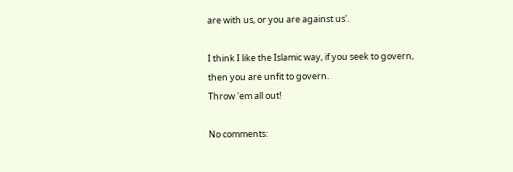are with us, or you are against us'.

I think I like the Islamic way, if you seek to govern, then you are unfit to govern.
Throw 'em all out!

No comments: